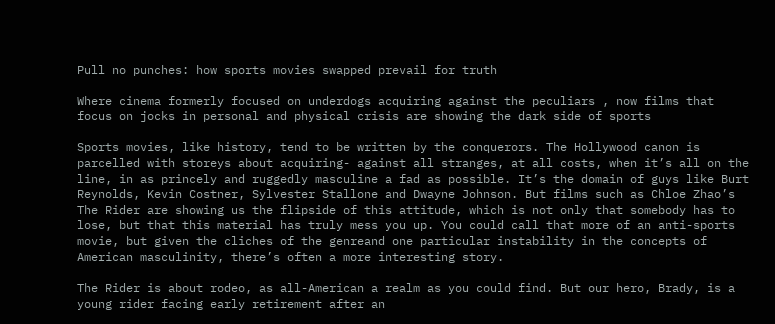Pull no punches: how sports movies swapped prevail for truth

Where cinema formerly focused on underdogs acquiring against the peculiars , now films that focus on jocks in personal and physical crisis are showing the dark side of sports

Sports movies, like history, tend to be written by the conquerors. The Hollywood canon is parcelled with storeys about acquiring- against all stranges, at all costs, when it’s all on the line, in as princely and ruggedly masculine a fad as possible. It’s the domain of guys like Burt Reynolds, Kevin Costner, Sylvester Stallone and Dwayne Johnson. But films such as Chloe Zhao’s The Rider are showing us the flipside of this attitude, which is not only that somebody has to lose, but that this material has truly mess you up. You could call that more of an anti-sports movie, but given the cliches of the genreand one particular instability in the concepts of American masculinity, there’s often a more interesting story.

The Rider is about rodeo, as all-American a realm as you could find. But our hero, Brady, is a young rider facing early retirement after an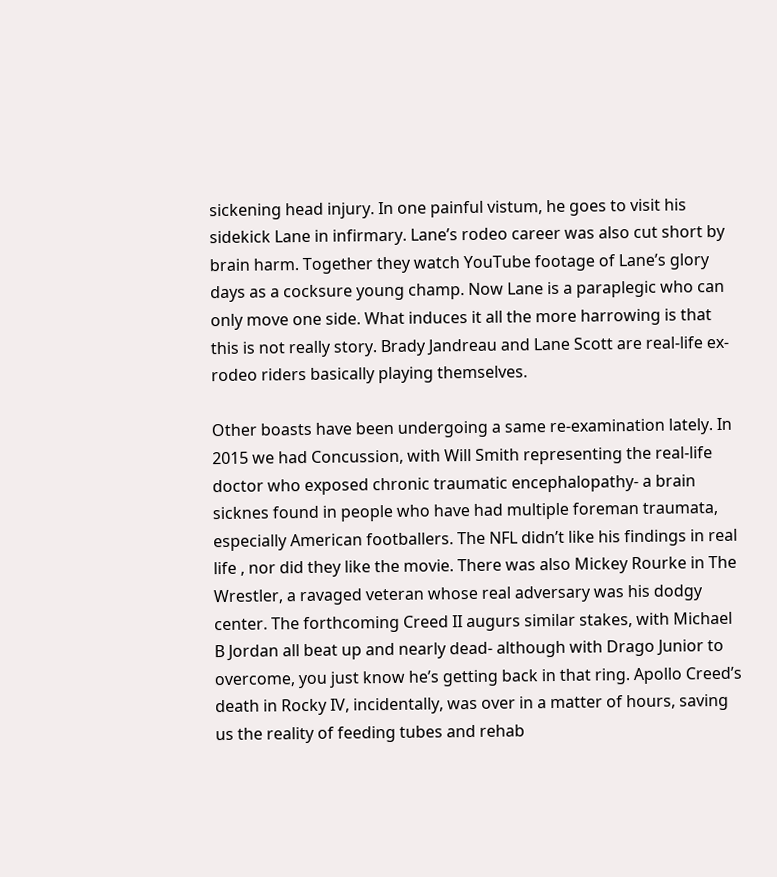sickening head injury. In one painful vistum, he goes to visit his sidekick Lane in infirmary. Lane’s rodeo career was also cut short by brain harm. Together they watch YouTube footage of Lane’s glory days as a cocksure young champ. Now Lane is a paraplegic who can only move one side. What induces it all the more harrowing is that this is not really story. Brady Jandreau and Lane Scott are real-life ex-rodeo riders basically playing themselves.

Other boasts have been undergoing a same re-examination lately. In 2015 we had Concussion, with Will Smith representing the real-life doctor who exposed chronic traumatic encephalopathy- a brain sicknes found in people who have had multiple foreman traumata, especially American footballers. The NFL didn’t like his findings in real life , nor did they like the movie. There was also Mickey Rourke in The Wrestler, a ravaged veteran whose real adversary was his dodgy center. The forthcoming Creed II augurs similar stakes, with Michael B Jordan all beat up and nearly dead- although with Drago Junior to overcome, you just know he’s getting back in that ring. Apollo Creed’s death in Rocky IV, incidentally, was over in a matter of hours, saving us the reality of feeding tubes and rehab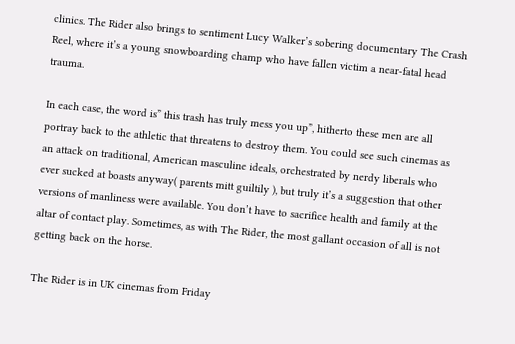clinics. The Rider also brings to sentiment Lucy Walker’s sobering documentary The Crash Reel, where it’s a young snowboarding champ who have fallen victim a near-fatal head trauma.

In each case, the word is” this trash has truly mess you up”, hitherto these men are all portray back to the athletic that threatens to destroy them. You could see such cinemas as an attack on traditional, American masculine ideals, orchestrated by nerdy liberals who ever sucked at boasts anyway( parents mitt guiltily ), but truly it’s a suggestion that other versions of manliness were available. You don’t have to sacrifice health and family at the altar of contact play. Sometimes, as with The Rider, the most gallant occasion of all is not getting back on the horse.

The Rider is in UK cinemas from Friday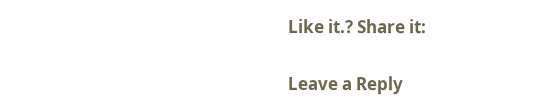Like it.? Share it:

Leave a Reply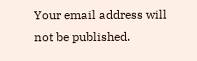Your email address will not be published.